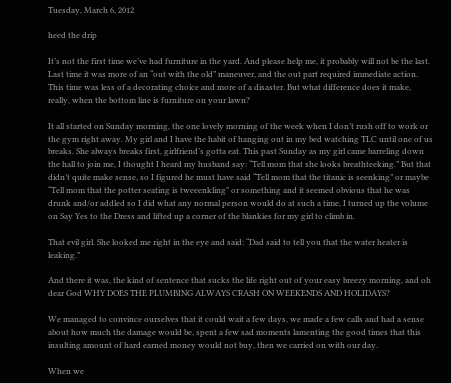Tuesday, March 6, 2012

heed the drip

It’s not the first time we’ve had furniture in the yard. And please help me, it probably will not be the last. Last time it was more of an “out with the old” maneuver, and the out part required immediate action. This time was less of a decorating choice and more of a disaster. But what difference does it make, really, when the bottom line is furniture on your lawn?

It all started on Sunday morning, the one lovely morning of the week when I don’t rush off to work or the gym right away. My girl and I have the habit of hanging out in my bed watching TLC until one of us breaks. She always breaks first, girlfriend’s gotta eat. This past Sunday as my girl came barreling down the hall to join me, I thought I heard my husband say: “Tell mom that she looks breathteeking.” But that didn’t quite make sense, so I figured he must have said “Tell mom that the titanic is seenking” or maybe “Tell mom that the potter seating is tweeenkling” or something and it seemed obvious that he was drunk and/or addled so I did what any normal person would do at such a time, I turned up the volume on Say Yes to the Dress and lifted up a corner of the blankies for my girl to climb in.

That evil girl. She looked me right in the eye and said: “Dad said to tell you that the water heater is leaking.”

And there it was, the kind of sentence that sucks the life right out of your easy breezy morning, and oh dear God WHY DOES THE PLUMBING ALWAYS CRASH ON WEEKENDS AND HOLIDAYS?

We managed to convince ourselves that it could wait a few days, we made a few calls and had a sense about how much the damage would be, spent a few sad moments lamenting the good times that this insulting amount of hard earned money would not buy, then we carried on with our day.

When we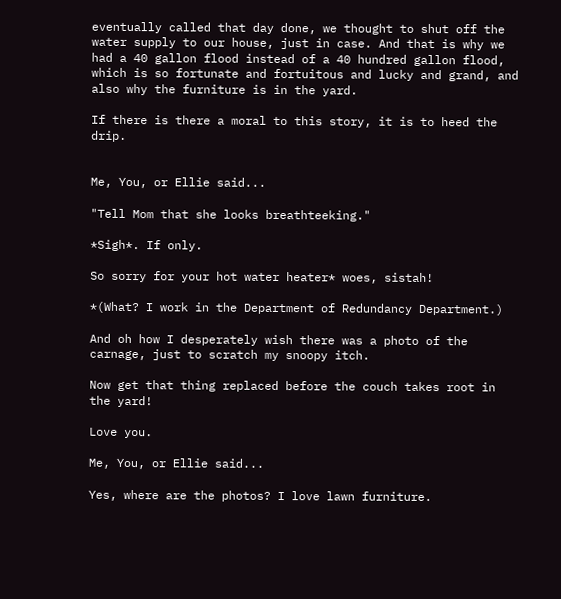eventually called that day done, we thought to shut off the water supply to our house, just in case. And that is why we had a 40 gallon flood instead of a 40 hundred gallon flood, which is so fortunate and fortuitous and lucky and grand, and also why the furniture is in the yard.

If there is there a moral to this story, it is to heed the drip.


Me, You, or Ellie said...

"Tell Mom that she looks breathteeking."

*Sigh*. If only.

So sorry for your hot water heater* woes, sistah!

*(What? I work in the Department of Redundancy Department.)

And oh how I desperately wish there was a photo of the carnage, just to scratch my snoopy itch.

Now get that thing replaced before the couch takes root in the yard!

Love you.

Me, You, or Ellie said...

Yes, where are the photos? I love lawn furniture.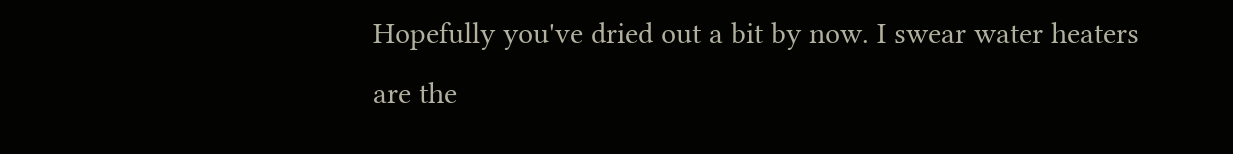Hopefully you've dried out a bit by now. I swear water heaters are the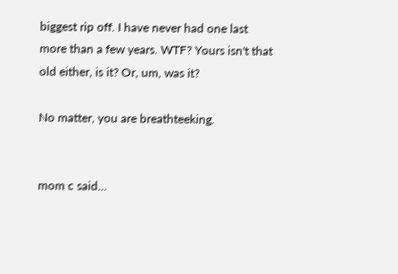biggest rip off. I have never had one last more than a few years. WTF? Yours isn't that old either, is it? Or, um, was it?

No matter, you are breathteeking.


mom c said...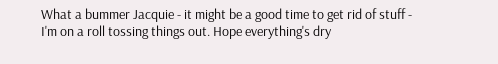What a bummer Jacquie - it might be a good time to get rid of stuff - I'm on a roll tossing things out. Hope everything's dry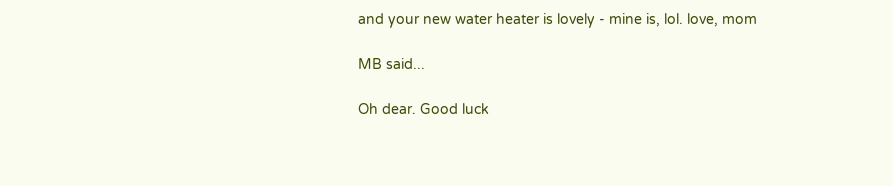and your new water heater is lovely - mine is, lol. love, mom

MB said...

Oh dear. Good luck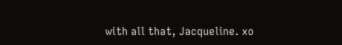with all that, Jacqueline. xo